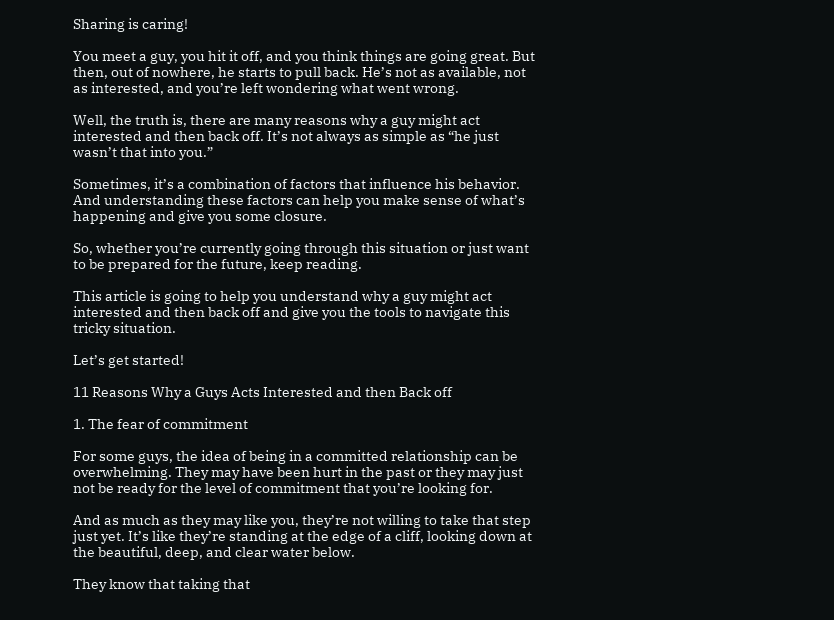Sharing is caring!

You meet a guy, you hit it off, and you think things are going great. But then, out of nowhere, he starts to pull back. He’s not as available, not as interested, and you’re left wondering what went wrong.

Well, the truth is, there are many reasons why a guy might act interested and then back off. It’s not always as simple as “he just wasn’t that into you.”

Sometimes, it’s a combination of factors that influence his behavior. And understanding these factors can help you make sense of what’s happening and give you some closure.

So, whether you’re currently going through this situation or just want to be prepared for the future, keep reading.

This article is going to help you understand why a guy might act interested and then back off and give you the tools to navigate this tricky situation.

Let’s get started!

11 Reasons Why a Guys Acts Interested and then Back off

1. The fear of commitment

For some guys, the idea of being in a committed relationship can be overwhelming. They may have been hurt in the past or they may just not be ready for the level of commitment that you’re looking for.

And as much as they may like you, they’re not willing to take that step just yet. It’s like they’re standing at the edge of a cliff, looking down at the beautiful, deep, and clear water below.

They know that taking that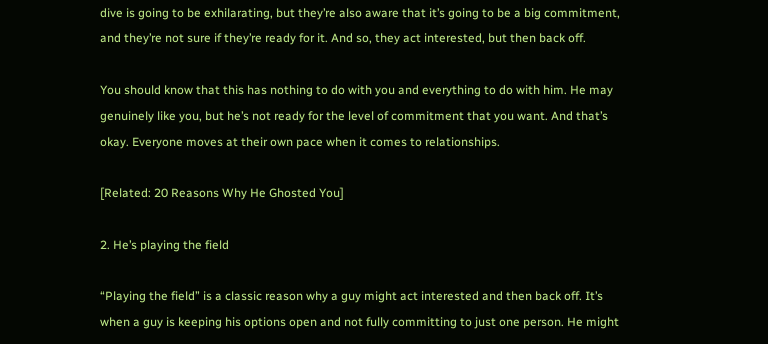dive is going to be exhilarating, but they’re also aware that it’s going to be a big commitment, and they’re not sure if they’re ready for it. And so, they act interested, but then back off.

You should know that this has nothing to do with you and everything to do with him. He may genuinely like you, but he’s not ready for the level of commitment that you want. And that’s okay. Everyone moves at their own pace when it comes to relationships.

[Related: 20 Reasons Why He Ghosted You]

2. He’s playing the field

“Playing the field” is a classic reason why a guy might act interested and then back off. It’s when a guy is keeping his options open and not fully committing to just one person. He might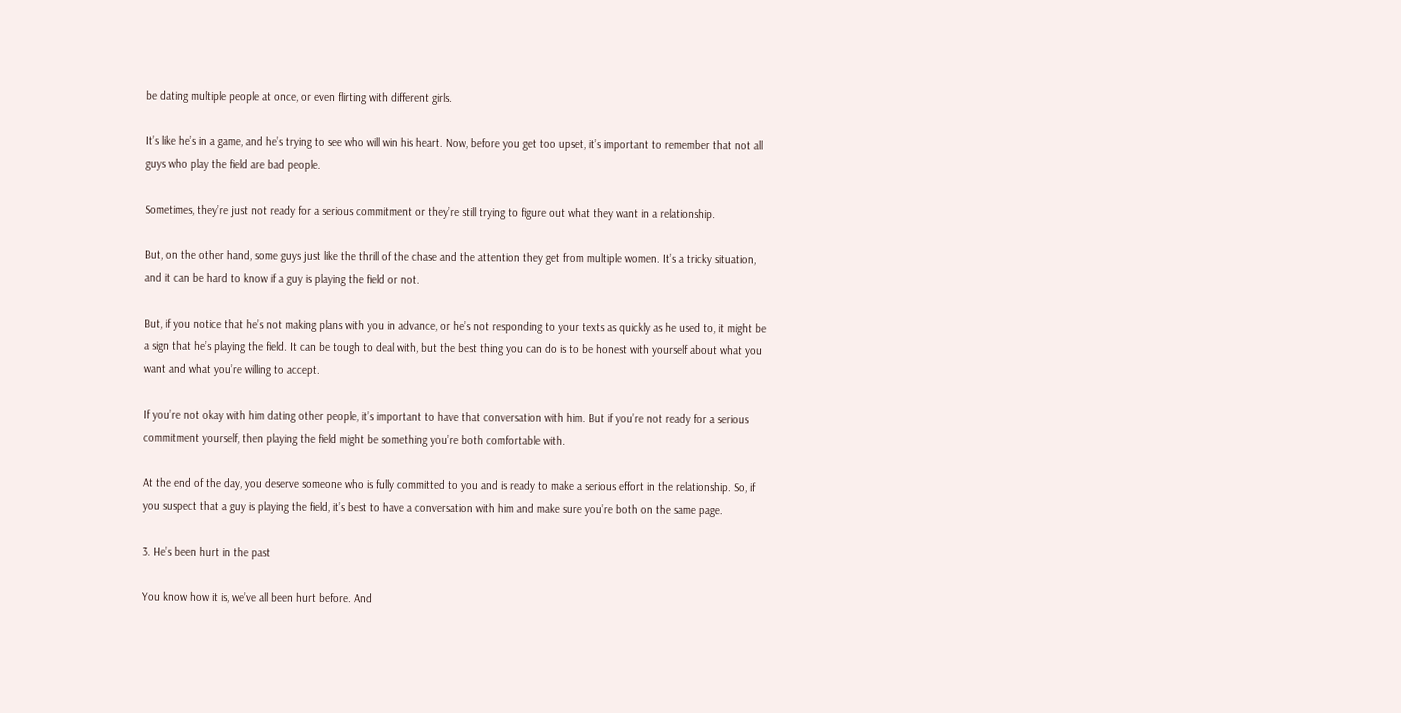be dating multiple people at once, or even flirting with different girls.

It’s like he’s in a game, and he’s trying to see who will win his heart. Now, before you get too upset, it’s important to remember that not all guys who play the field are bad people.

Sometimes, they’re just not ready for a serious commitment or they’re still trying to figure out what they want in a relationship.

But, on the other hand, some guys just like the thrill of the chase and the attention they get from multiple women. It’s a tricky situation, and it can be hard to know if a guy is playing the field or not.

But, if you notice that he’s not making plans with you in advance, or he’s not responding to your texts as quickly as he used to, it might be a sign that he’s playing the field. It can be tough to deal with, but the best thing you can do is to be honest with yourself about what you want and what you’re willing to accept.

If you’re not okay with him dating other people, it’s important to have that conversation with him. But if you’re not ready for a serious commitment yourself, then playing the field might be something you’re both comfortable with.

At the end of the day, you deserve someone who is fully committed to you and is ready to make a serious effort in the relationship. So, if you suspect that a guy is playing the field, it’s best to have a conversation with him and make sure you’re both on the same page.

3. He’s been hurt in the past

You know how it is, we’ve all been hurt before. And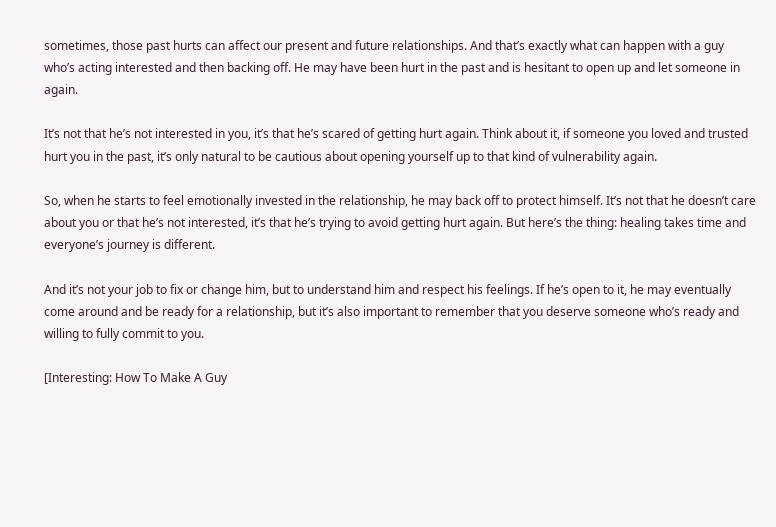sometimes, those past hurts can affect our present and future relationships. And that’s exactly what can happen with a guy who’s acting interested and then backing off. He may have been hurt in the past and is hesitant to open up and let someone in again.

It’s not that he’s not interested in you, it’s that he’s scared of getting hurt again. Think about it, if someone you loved and trusted hurt you in the past, it’s only natural to be cautious about opening yourself up to that kind of vulnerability again.

So, when he starts to feel emotionally invested in the relationship, he may back off to protect himself. It’s not that he doesn’t care about you or that he’s not interested, it’s that he’s trying to avoid getting hurt again. But here’s the thing: healing takes time and everyone’s journey is different.

And it’s not your job to fix or change him, but to understand him and respect his feelings. If he’s open to it, he may eventually come around and be ready for a relationship, but it’s also important to remember that you deserve someone who’s ready and willing to fully commit to you.

[Interesting: How To Make A Guy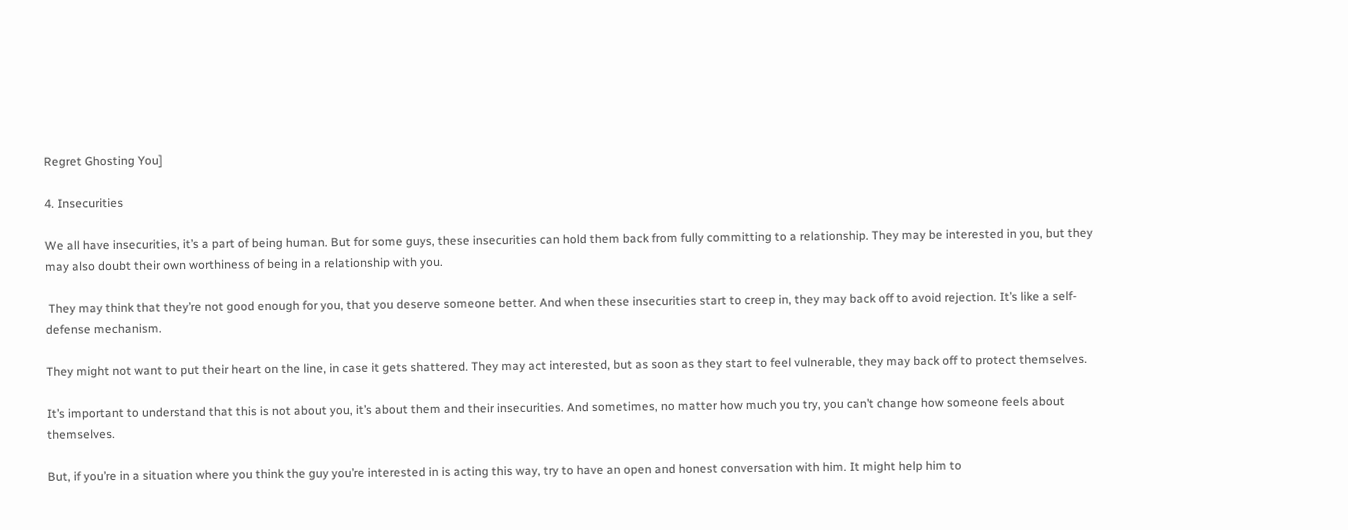Regret Ghosting You]

4. Insecurities

We all have insecurities, it’s a part of being human. But for some guys, these insecurities can hold them back from fully committing to a relationship. They may be interested in you, but they may also doubt their own worthiness of being in a relationship with you.

 They may think that they’re not good enough for you, that you deserve someone better. And when these insecurities start to creep in, they may back off to avoid rejection. It’s like a self-defense mechanism.

They might not want to put their heart on the line, in case it gets shattered. They may act interested, but as soon as they start to feel vulnerable, they may back off to protect themselves.

It’s important to understand that this is not about you, it’s about them and their insecurities. And sometimes, no matter how much you try, you can’t change how someone feels about themselves.

But, if you’re in a situation where you think the guy you’re interested in is acting this way, try to have an open and honest conversation with him. It might help him to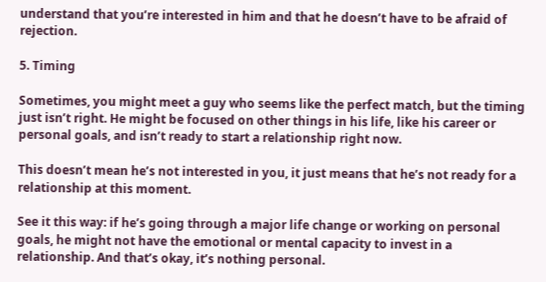understand that you’re interested in him and that he doesn’t have to be afraid of rejection.

5. Timing

Sometimes, you might meet a guy who seems like the perfect match, but the timing just isn’t right. He might be focused on other things in his life, like his career or personal goals, and isn’t ready to start a relationship right now.

This doesn’t mean he’s not interested in you, it just means that he’s not ready for a relationship at this moment.

See it this way: if he’s going through a major life change or working on personal goals, he might not have the emotional or mental capacity to invest in a relationship. And that’s okay, it’s nothing personal.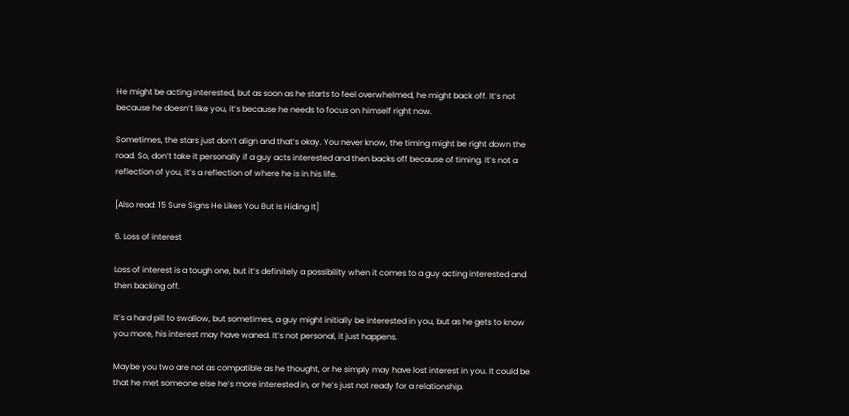He might be acting interested, but as soon as he starts to feel overwhelmed, he might back off. It’s not because he doesn’t like you, it’s because he needs to focus on himself right now.

Sometimes, the stars just don’t align and that’s okay. You never know, the timing might be right down the road. So, don’t take it personally if a guy acts interested and then backs off because of timing. It’s not a reflection of you, it’s a reflection of where he is in his life.

[Also read: 15 Sure Signs He Likes You But Is Hiding It]

6. Loss of interest

Loss of interest is a tough one, but it’s definitely a possibility when it comes to a guy acting interested and then backing off.

It’s a hard pill to swallow, but sometimes, a guy might initially be interested in you, but as he gets to know you more, his interest may have waned. It’s not personal, it just happens.

Maybe you two are not as compatible as he thought, or he simply may have lost interest in you. It could be that he met someone else he’s more interested in, or he’s just not ready for a relationship.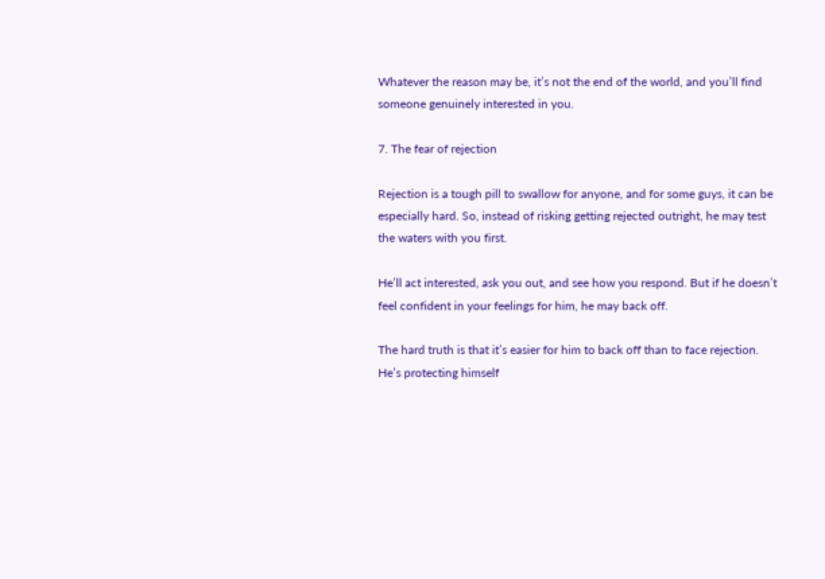Whatever the reason may be, it’s not the end of the world, and you’ll find someone genuinely interested in you.

7. The fear of rejection

Rejection is a tough pill to swallow for anyone, and for some guys, it can be especially hard. So, instead of risking getting rejected outright, he may test the waters with you first.

He’ll act interested, ask you out, and see how you respond. But if he doesn’t feel confident in your feelings for him, he may back off.

The hard truth is that it’s easier for him to back off than to face rejection. He’s protecting himself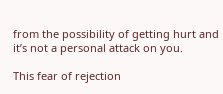from the possibility of getting hurt and it’s not a personal attack on you.

This fear of rejection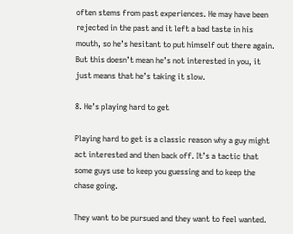often stems from past experiences. He may have been rejected in the past and it left a bad taste in his mouth, so he’s hesitant to put himself out there again. But this doesn’t mean he’s not interested in you, it just means that he’s taking it slow.

8. He’s playing hard to get

Playing hard to get is a classic reason why a guy might act interested and then back off. It’s a tactic that some guys use to keep you guessing and to keep the chase going.

They want to be pursued and they want to feel wanted.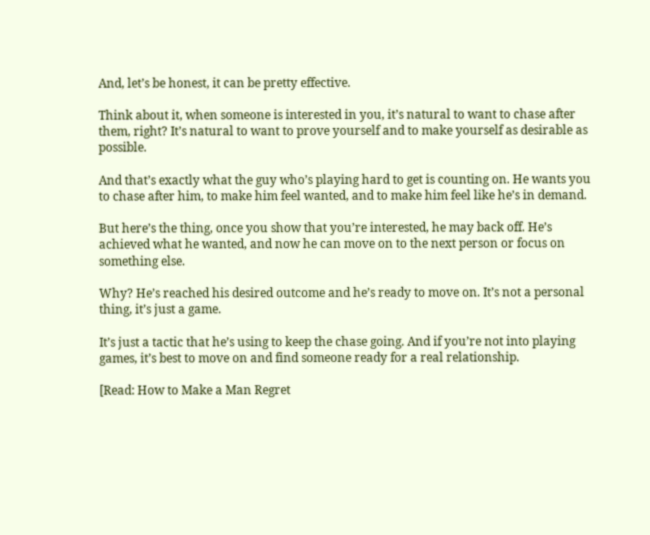And, let’s be honest, it can be pretty effective.

Think about it, when someone is interested in you, it’s natural to want to chase after them, right? It’s natural to want to prove yourself and to make yourself as desirable as possible.

And that’s exactly what the guy who’s playing hard to get is counting on. He wants you to chase after him, to make him feel wanted, and to make him feel like he’s in demand.

But here’s the thing, once you show that you’re interested, he may back off. He’s achieved what he wanted, and now he can move on to the next person or focus on something else.

Why? He’s reached his desired outcome and he’s ready to move on. It’s not a personal thing, it’s just a game.

It’s just a tactic that he’s using to keep the chase going. And if you’re not into playing games, it’s best to move on and find someone ready for a real relationship.

[Read: How to Make a Man Regret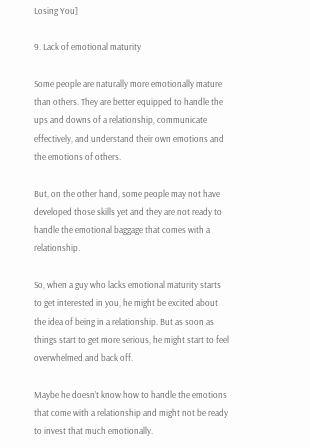Losing You]

9. Lack of emotional maturity

Some people are naturally more emotionally mature than others. They are better equipped to handle the ups and downs of a relationship, communicate effectively, and understand their own emotions and the emotions of others.

But, on the other hand, some people may not have developed those skills yet and they are not ready to handle the emotional baggage that comes with a relationship.

So, when a guy who lacks emotional maturity starts to get interested in you, he might be excited about the idea of being in a relationship. But as soon as things start to get more serious, he might start to feel overwhelmed and back off.

Maybe he doesn’t know how to handle the emotions that come with a relationship and might not be ready to invest that much emotionally.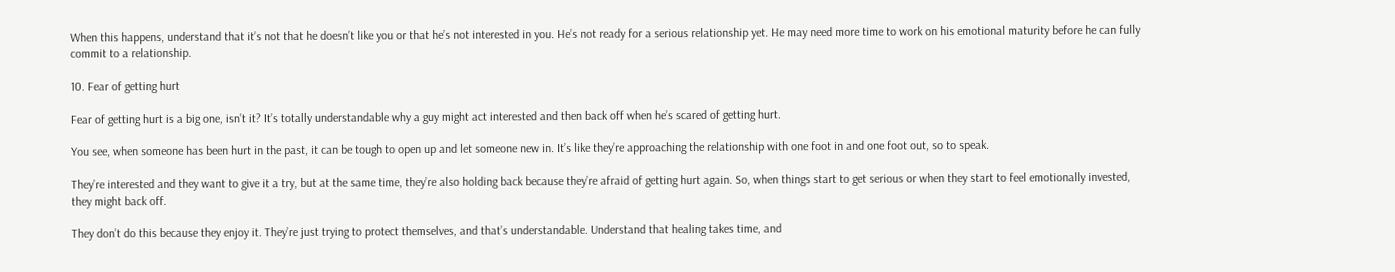When this happens, understand that it’s not that he doesn’t like you or that he’s not interested in you. He’s not ready for a serious relationship yet. He may need more time to work on his emotional maturity before he can fully commit to a relationship.

10. Fear of getting hurt

Fear of getting hurt is a big one, isn’t it? It’s totally understandable why a guy might act interested and then back off when he’s scared of getting hurt.

You see, when someone has been hurt in the past, it can be tough to open up and let someone new in. It’s like they’re approaching the relationship with one foot in and one foot out, so to speak.

They’re interested and they want to give it a try, but at the same time, they’re also holding back because they’re afraid of getting hurt again. So, when things start to get serious or when they start to feel emotionally invested, they might back off.

They don’t do this because they enjoy it. They’re just trying to protect themselves, and that’s understandable. Understand that healing takes time, and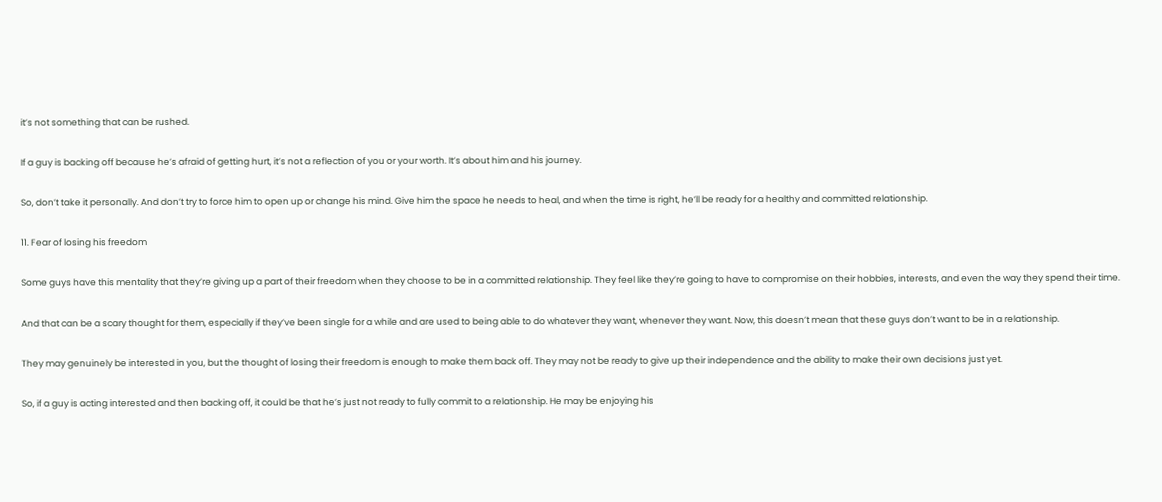it’s not something that can be rushed.

If a guy is backing off because he’s afraid of getting hurt, it’s not a reflection of you or your worth. It’s about him and his journey.

So, don’t take it personally. And don’t try to force him to open up or change his mind. Give him the space he needs to heal, and when the time is right, he’ll be ready for a healthy and committed relationship.

11. Fear of losing his freedom

Some guys have this mentality that they’re giving up a part of their freedom when they choose to be in a committed relationship. They feel like they’re going to have to compromise on their hobbies, interests, and even the way they spend their time.

And that can be a scary thought for them, especially if they’ve been single for a while and are used to being able to do whatever they want, whenever they want. Now, this doesn’t mean that these guys don’t want to be in a relationship.

They may genuinely be interested in you, but the thought of losing their freedom is enough to make them back off. They may not be ready to give up their independence and the ability to make their own decisions just yet.

So, if a guy is acting interested and then backing off, it could be that he’s just not ready to fully commit to a relationship. He may be enjoying his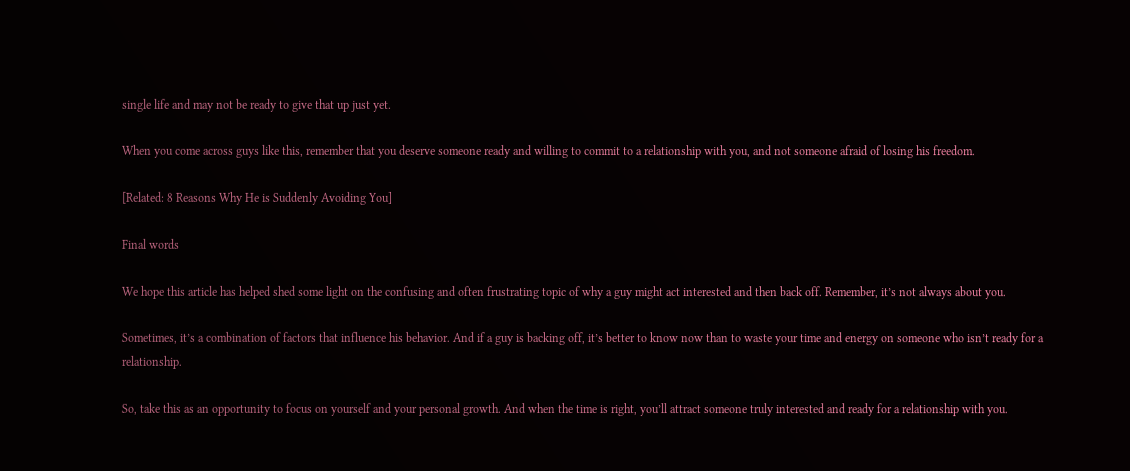single life and may not be ready to give that up just yet.

When you come across guys like this, remember that you deserve someone ready and willing to commit to a relationship with you, and not someone afraid of losing his freedom.

[Related: 8 Reasons Why He is Suddenly Avoiding You]

Final words

We hope this article has helped shed some light on the confusing and often frustrating topic of why a guy might act interested and then back off. Remember, it’s not always about you.

Sometimes, it’s a combination of factors that influence his behavior. And if a guy is backing off, it’s better to know now than to waste your time and energy on someone who isn’t ready for a relationship.

So, take this as an opportunity to focus on yourself and your personal growth. And when the time is right, you’ll attract someone truly interested and ready for a relationship with you.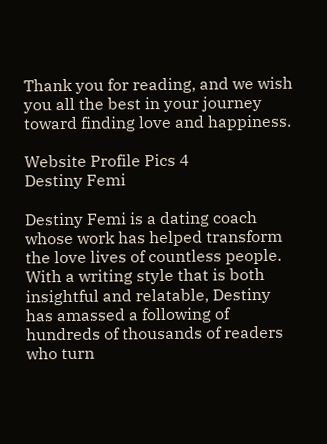Thank you for reading, and we wish you all the best in your journey toward finding love and happiness.

Website Profile Pics 4
Destiny Femi

Destiny Femi is a dating coach whose work has helped transform the love lives of countless people. With a writing style that is both insightful and relatable, Destiny has amassed a following of hundreds of thousands of readers who turn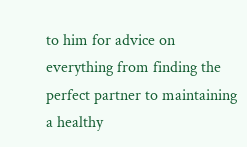to him for advice on everything from finding the perfect partner to maintaining a healthy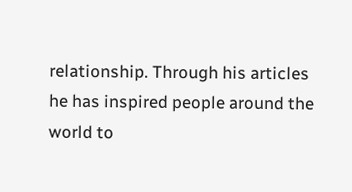relationship. Through his articles he has inspired people around the world to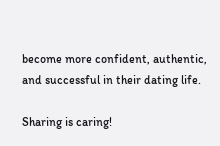become more confident, authentic, and successful in their dating life.

Sharing is caring!